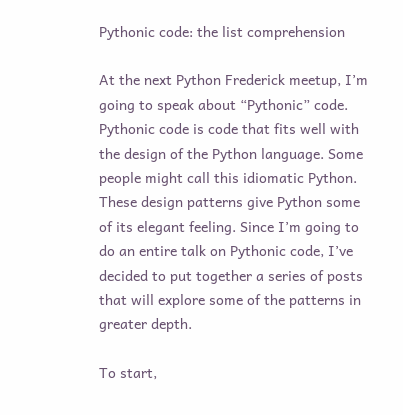Pythonic code: the list comprehension

At the next Python Frederick meetup, I’m going to speak about “Pythonic” code. Pythonic code is code that fits well with the design of the Python language. Some people might call this idiomatic Python. These design patterns give Python some of its elegant feeling. Since I’m going to do an entire talk on Pythonic code, I’ve decided to put together a series of posts that will explore some of the patterns in greater depth.

To start,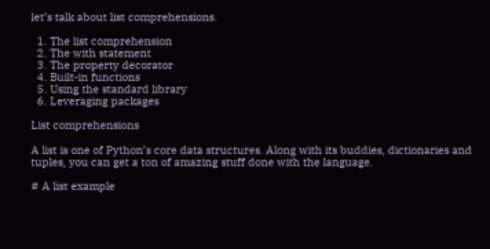let’s talk about list comprehensions.

  1. The list comprehension
  2. The with statement
  3. The property decorator
  4. Built-in functions
  5. Using the standard library
  6. Leveraging packages

List comprehensions

A list is one of Python’s core data structures. Along with its buddies, dictionaries and tuples, you can get a ton of amazing stuff done with the language.

# A list example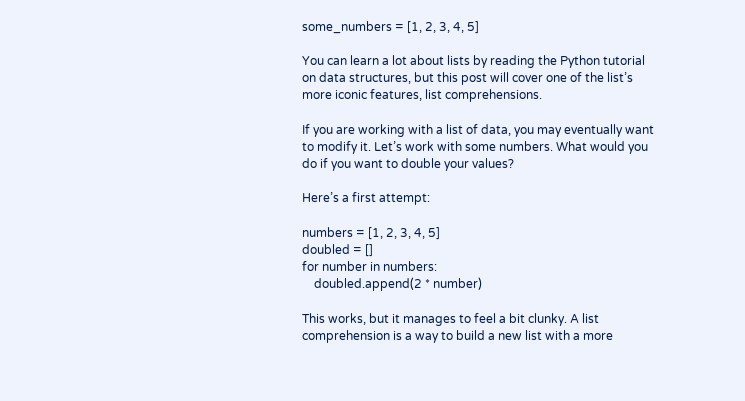some_numbers = [1, 2, 3, 4, 5]

You can learn a lot about lists by reading the Python tutorial on data structures, but this post will cover one of the list’s more iconic features, list comprehensions.

If you are working with a list of data, you may eventually want to modify it. Let’s work with some numbers. What would you do if you want to double your values?

Here’s a first attempt:

numbers = [1, 2, 3, 4, 5]
doubled = []
for number in numbers:
    doubled.append(2 * number)

This works, but it manages to feel a bit clunky. A list comprehension is a way to build a new list with a more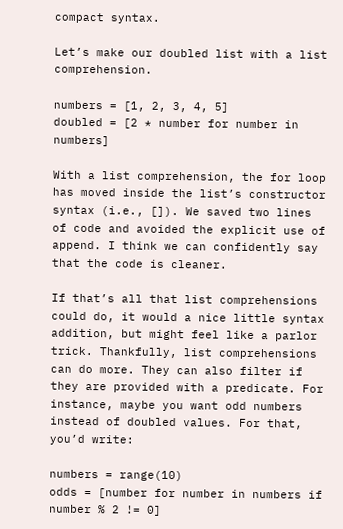compact syntax.

Let’s make our doubled list with a list comprehension.

numbers = [1, 2, 3, 4, 5]
doubled = [2 * number for number in numbers]

With a list comprehension, the for loop has moved inside the list’s constructor syntax (i.e., []). We saved two lines of code and avoided the explicit use of append. I think we can confidently say that the code is cleaner.

If that’s all that list comprehensions could do, it would a nice little syntax addition, but might feel like a parlor trick. Thankfully, list comprehensions can do more. They can also filter if they are provided with a predicate. For instance, maybe you want odd numbers instead of doubled values. For that, you’d write:

numbers = range(10)
odds = [number for number in numbers if number % 2 != 0]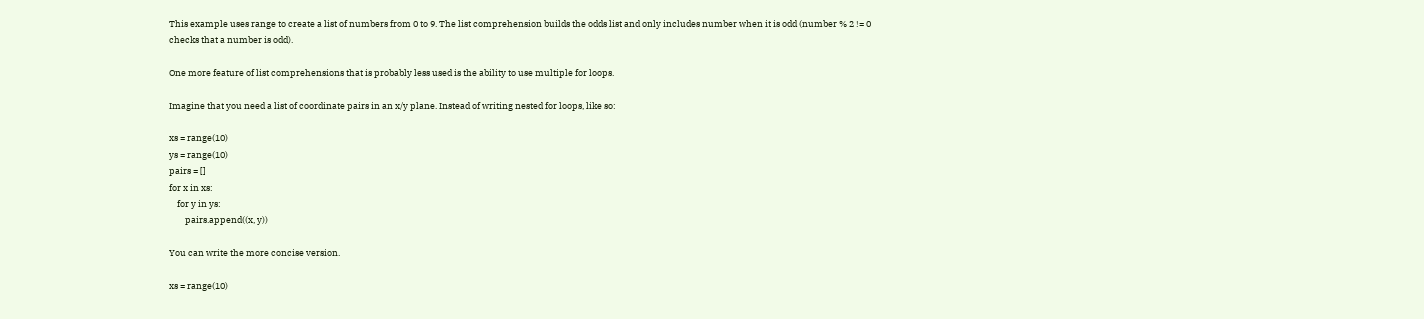This example uses range to create a list of numbers from 0 to 9. The list comprehension builds the odds list and only includes number when it is odd (number % 2 != 0 checks that a number is odd).

One more feature of list comprehensions that is probably less used is the ability to use multiple for loops.

Imagine that you need a list of coordinate pairs in an x/y plane. Instead of writing nested for loops, like so:

xs = range(10)
ys = range(10)
pairs = []
for x in xs:
    for y in ys:
        pairs.append((x, y))

You can write the more concise version.

xs = range(10)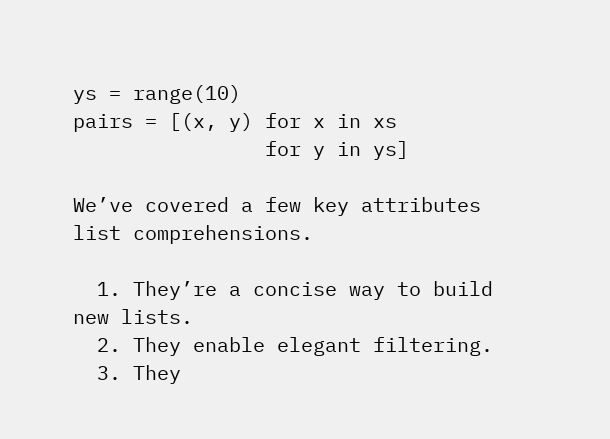ys = range(10)
pairs = [(x, y) for x in xs
                for y in ys]

We’ve covered a few key attributes list comprehensions.

  1. They’re a concise way to build new lists.
  2. They enable elegant filtering.
  3. They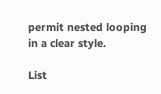permit nested looping in a clear style.

List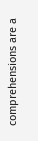comprehensions are a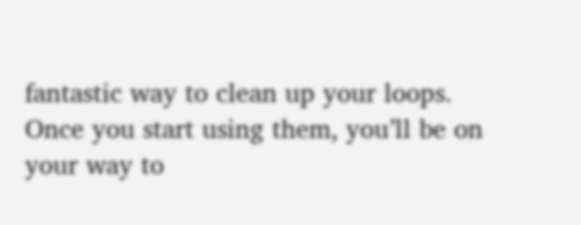fantastic way to clean up your loops. Once you start using them, you’ll be on your way to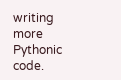writing more Pythonic code.